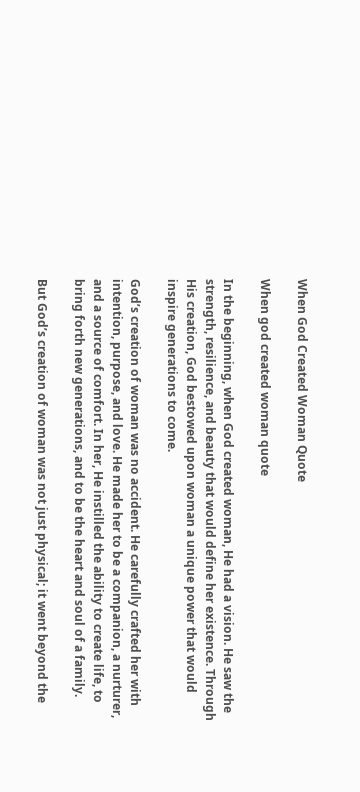When God Created Woman Quote

When god created woman quote

In the beginning, when God created woman, He had a vision. He saw the strength, resilience, and beauty that would define her existence. Through His creation, God bestowed upon woman a unique power that would inspire generations to come.

God’s creation of woman was no accident. He carefully crafted her with intention, purpose, and love. He made her to be a companion, a nurturer, and a source of comfort. In her, He instilled the ability to create life, to bring forth new generations, and to be the heart and soul of a family.

But God’s creation of woman was not just physical; it went beyond the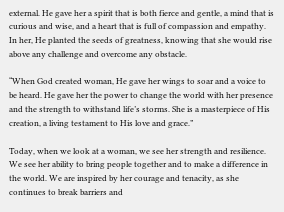external. He gave her a spirit that is both fierce and gentle, a mind that is curious and wise, and a heart that is full of compassion and empathy. In her, He planted the seeds of greatness, knowing that she would rise above any challenge and overcome any obstacle.

“When God created woman, He gave her wings to soar and a voice to be heard. He gave her the power to change the world with her presence and the strength to withstand life’s storms. She is a masterpiece of His creation, a living testament to His love and grace.”

Today, when we look at a woman, we see her strength and resilience. We see her ability to bring people together and to make a difference in the world. We are inspired by her courage and tenacity, as she continues to break barriers and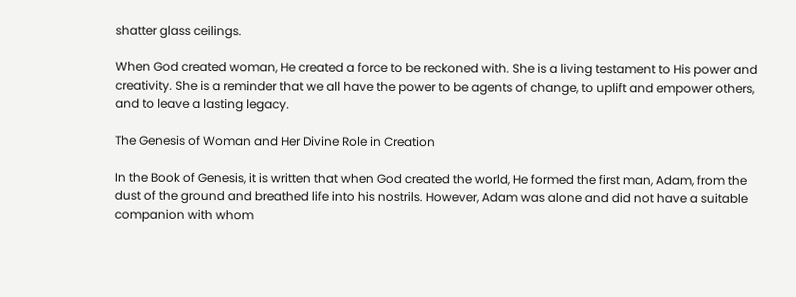shatter glass ceilings.

When God created woman, He created a force to be reckoned with. She is a living testament to His power and creativity. She is a reminder that we all have the power to be agents of change, to uplift and empower others, and to leave a lasting legacy.

The Genesis of Woman and Her Divine Role in Creation

In the Book of Genesis, it is written that when God created the world, He formed the first man, Adam, from the dust of the ground and breathed life into his nostrils. However, Adam was alone and did not have a suitable companion with whom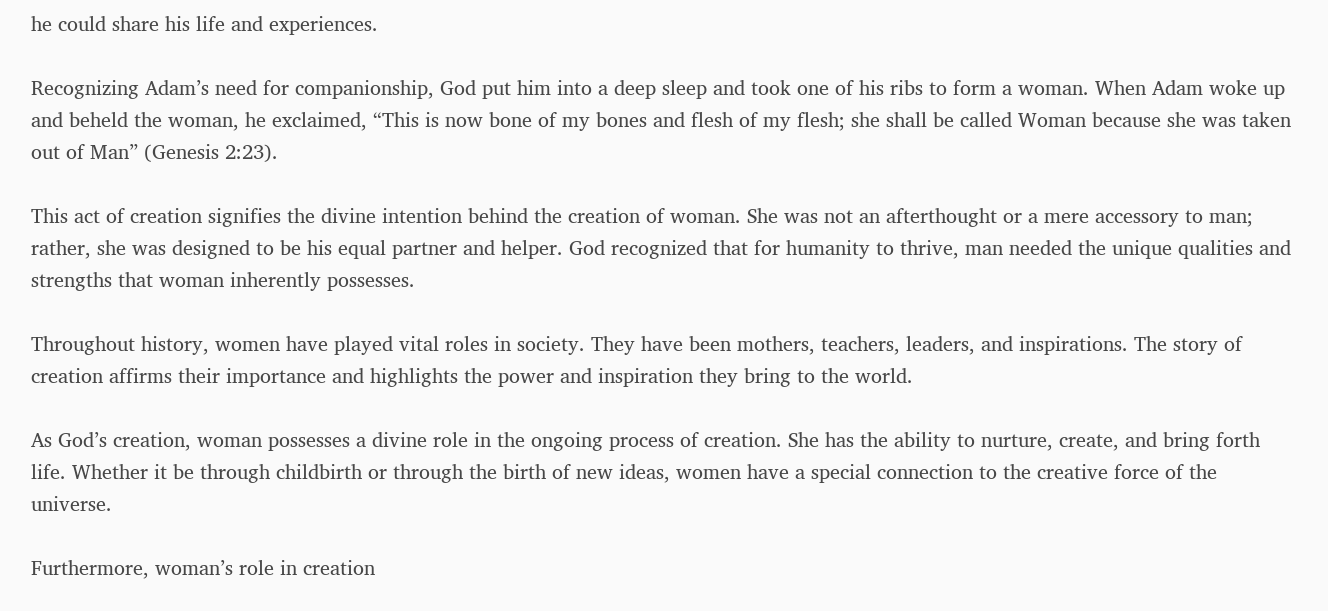he could share his life and experiences.

Recognizing Adam’s need for companionship, God put him into a deep sleep and took one of his ribs to form a woman. When Adam woke up and beheld the woman, he exclaimed, “This is now bone of my bones and flesh of my flesh; she shall be called Woman because she was taken out of Man” (Genesis 2:23).

This act of creation signifies the divine intention behind the creation of woman. She was not an afterthought or a mere accessory to man; rather, she was designed to be his equal partner and helper. God recognized that for humanity to thrive, man needed the unique qualities and strengths that woman inherently possesses.

Throughout history, women have played vital roles in society. They have been mothers, teachers, leaders, and inspirations. The story of creation affirms their importance and highlights the power and inspiration they bring to the world.

As God’s creation, woman possesses a divine role in the ongoing process of creation. She has the ability to nurture, create, and bring forth life. Whether it be through childbirth or through the birth of new ideas, women have a special connection to the creative force of the universe.

Furthermore, woman’s role in creation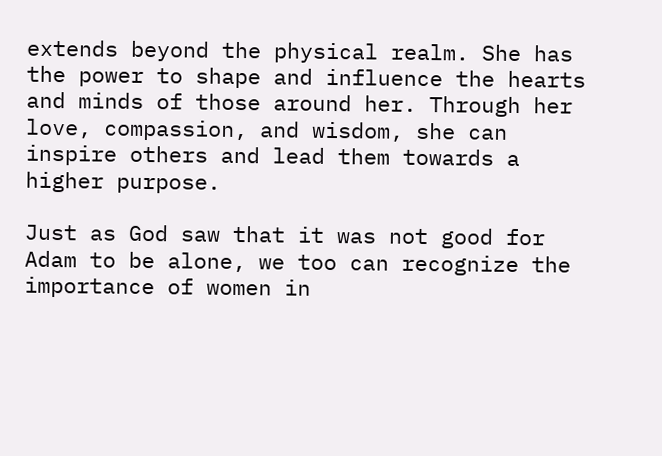extends beyond the physical realm. She has the power to shape and influence the hearts and minds of those around her. Through her love, compassion, and wisdom, she can inspire others and lead them towards a higher purpose.

Just as God saw that it was not good for Adam to be alone, we too can recognize the importance of women in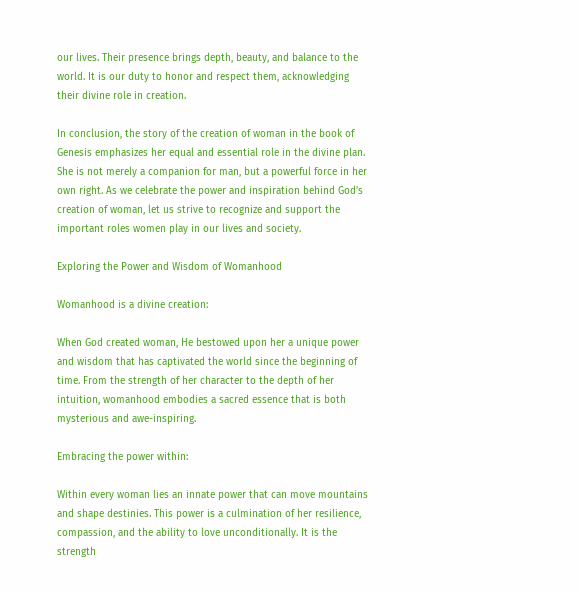our lives. Their presence brings depth, beauty, and balance to the world. It is our duty to honor and respect them, acknowledging their divine role in creation.

In conclusion, the story of the creation of woman in the book of Genesis emphasizes her equal and essential role in the divine plan. She is not merely a companion for man, but a powerful force in her own right. As we celebrate the power and inspiration behind God’s creation of woman, let us strive to recognize and support the important roles women play in our lives and society.

Exploring the Power and Wisdom of Womanhood

Womanhood is a divine creation:

When God created woman, He bestowed upon her a unique power and wisdom that has captivated the world since the beginning of time. From the strength of her character to the depth of her intuition, womanhood embodies a sacred essence that is both mysterious and awe-inspiring.

Embracing the power within:

Within every woman lies an innate power that can move mountains and shape destinies. This power is a culmination of her resilience, compassion, and the ability to love unconditionally. It is the strength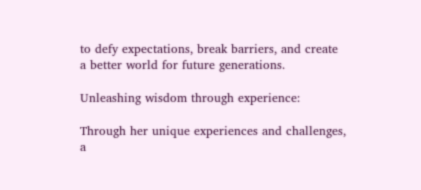to defy expectations, break barriers, and create a better world for future generations.

Unleashing wisdom through experience:

Through her unique experiences and challenges, a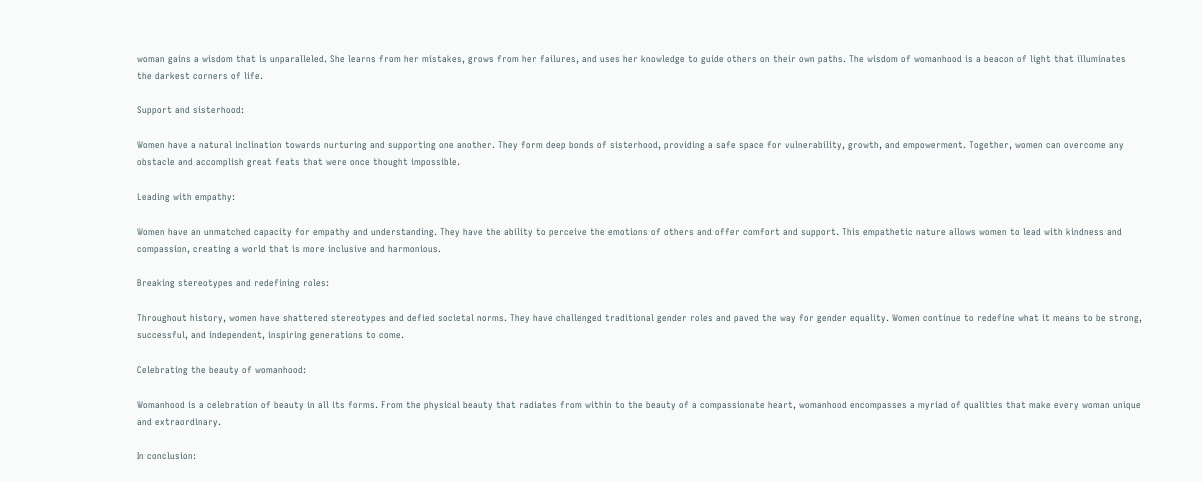woman gains a wisdom that is unparalleled. She learns from her mistakes, grows from her failures, and uses her knowledge to guide others on their own paths. The wisdom of womanhood is a beacon of light that illuminates the darkest corners of life.

Support and sisterhood:

Women have a natural inclination towards nurturing and supporting one another. They form deep bonds of sisterhood, providing a safe space for vulnerability, growth, and empowerment. Together, women can overcome any obstacle and accomplish great feats that were once thought impossible.

Leading with empathy:

Women have an unmatched capacity for empathy and understanding. They have the ability to perceive the emotions of others and offer comfort and support. This empathetic nature allows women to lead with kindness and compassion, creating a world that is more inclusive and harmonious.

Breaking stereotypes and redefining roles:

Throughout history, women have shattered stereotypes and defied societal norms. They have challenged traditional gender roles and paved the way for gender equality. Women continue to redefine what it means to be strong, successful, and independent, inspiring generations to come.

Celebrating the beauty of womanhood:

Womanhood is a celebration of beauty in all its forms. From the physical beauty that radiates from within to the beauty of a compassionate heart, womanhood encompasses a myriad of qualities that make every woman unique and extraordinary.

In conclusion: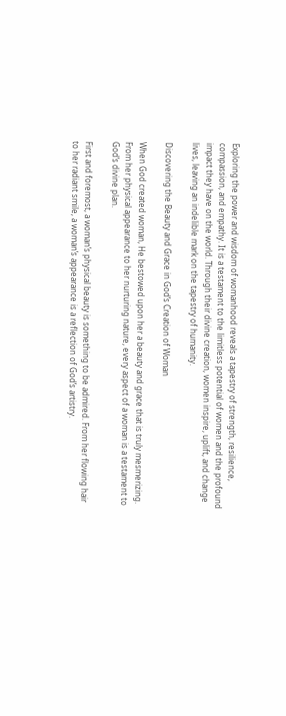Exploring the power and wisdom of womanhood reveals a tapestry of strength, resilience, compassion, and empathy. It is a testament to the limitless potential of women and the profound impact they have on the world. Through their divine creation, women inspire, uplift, and change lives, leaving an indelible mark on the tapestry of humanity.

Discovering the Beauty and Grace in God’s Creation of Woman

When God created woman, He bestowed upon her a beauty and grace that is truly mesmerizing. From her physical appearance to her nurturing nature, every aspect of a woman is a testament to God’s divine plan.

First and foremost, a woman’s physical beauty is something to be admired. From her flowing hair to her radiant smile, a woman’s appearance is a reflection of God’s artistry.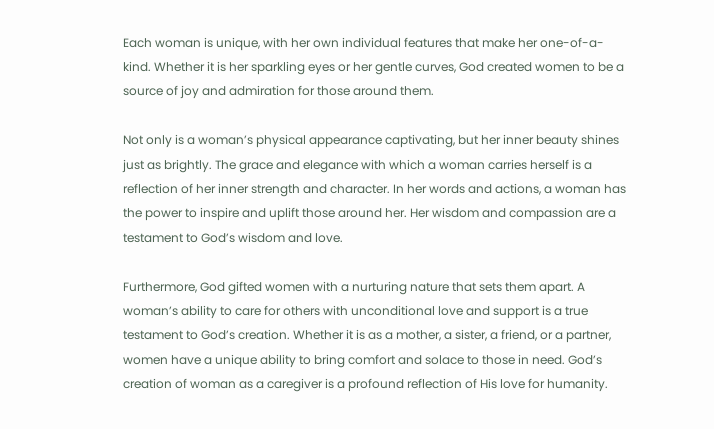Each woman is unique, with her own individual features that make her one-of-a-kind. Whether it is her sparkling eyes or her gentle curves, God created women to be a source of joy and admiration for those around them.

Not only is a woman’s physical appearance captivating, but her inner beauty shines just as brightly. The grace and elegance with which a woman carries herself is a reflection of her inner strength and character. In her words and actions, a woman has the power to inspire and uplift those around her. Her wisdom and compassion are a testament to God’s wisdom and love.

Furthermore, God gifted women with a nurturing nature that sets them apart. A woman’s ability to care for others with unconditional love and support is a true testament to God’s creation. Whether it is as a mother, a sister, a friend, or a partner, women have a unique ability to bring comfort and solace to those in need. God’s creation of woman as a caregiver is a profound reflection of His love for humanity.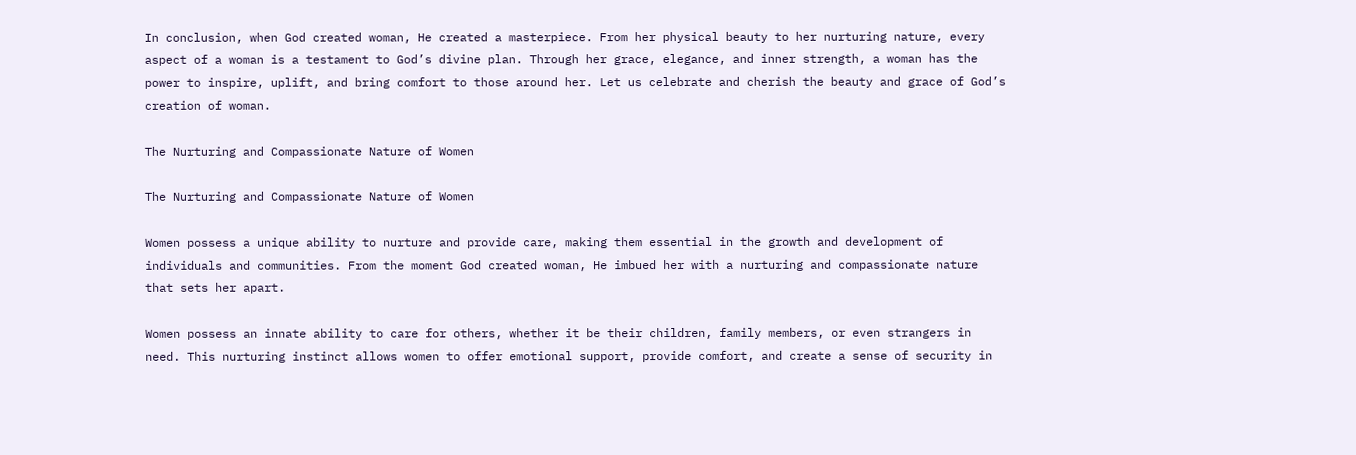In conclusion, when God created woman, He created a masterpiece. From her physical beauty to her nurturing nature, every aspect of a woman is a testament to God’s divine plan. Through her grace, elegance, and inner strength, a woman has the power to inspire, uplift, and bring comfort to those around her. Let us celebrate and cherish the beauty and grace of God’s creation of woman.

The Nurturing and Compassionate Nature of Women

The Nurturing and Compassionate Nature of Women

Women possess a unique ability to nurture and provide care, making them essential in the growth and development of individuals and communities. From the moment God created woman, He imbued her with a nurturing and compassionate nature that sets her apart.

Women possess an innate ability to care for others, whether it be their children, family members, or even strangers in need. This nurturing instinct allows women to offer emotional support, provide comfort, and create a sense of security in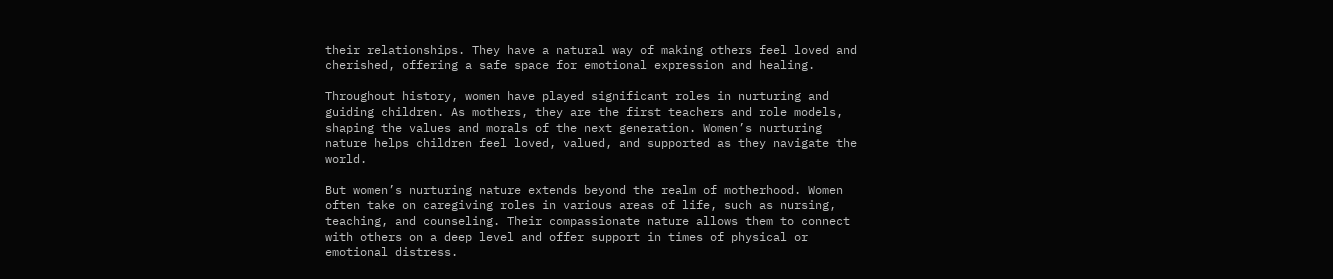their relationships. They have a natural way of making others feel loved and cherished, offering a safe space for emotional expression and healing.

Throughout history, women have played significant roles in nurturing and guiding children. As mothers, they are the first teachers and role models, shaping the values and morals of the next generation. Women’s nurturing nature helps children feel loved, valued, and supported as they navigate the world.

But women’s nurturing nature extends beyond the realm of motherhood. Women often take on caregiving roles in various areas of life, such as nursing, teaching, and counseling. Their compassionate nature allows them to connect with others on a deep level and offer support in times of physical or emotional distress.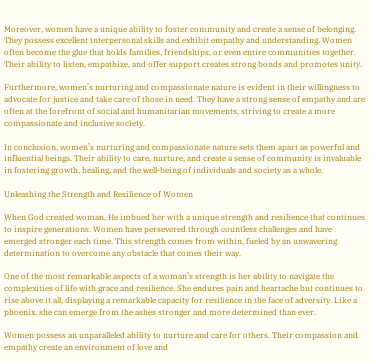Moreover, women have a unique ability to foster community and create a sense of belonging. They possess excellent interpersonal skills and exhibit empathy and understanding. Women often become the glue that holds families, friendships, or even entire communities together. Their ability to listen, empathize, and offer support creates strong bonds and promotes unity.

Furthermore, women’s nurturing and compassionate nature is evident in their willingness to advocate for justice and take care of those in need. They have a strong sense of empathy and are often at the forefront of social and humanitarian movements, striving to create a more compassionate and inclusive society.

In conclusion, women’s nurturing and compassionate nature sets them apart as powerful and influential beings. Their ability to care, nurture, and create a sense of community is invaluable in fostering growth, healing, and the well-being of individuals and society as a whole.

Unleashing the Strength and Resilience of Women

When God created woman, He imbued her with a unique strength and resilience that continues to inspire generations. Women have persevered through countless challenges and have emerged stronger each time. This strength comes from within, fueled by an unwavering determination to overcome any obstacle that comes their way.

One of the most remarkable aspects of a woman’s strength is her ability to navigate the complexities of life with grace and resilience. She endures pain and heartache but continues to rise above it all, displaying a remarkable capacity for resilience in the face of adversity. Like a phoenix, she can emerge from the ashes stronger and more determined than ever.

Women possess an unparalleled ability to nurture and care for others. Their compassion and empathy create an environment of love and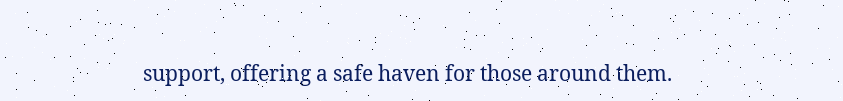support, offering a safe haven for those around them.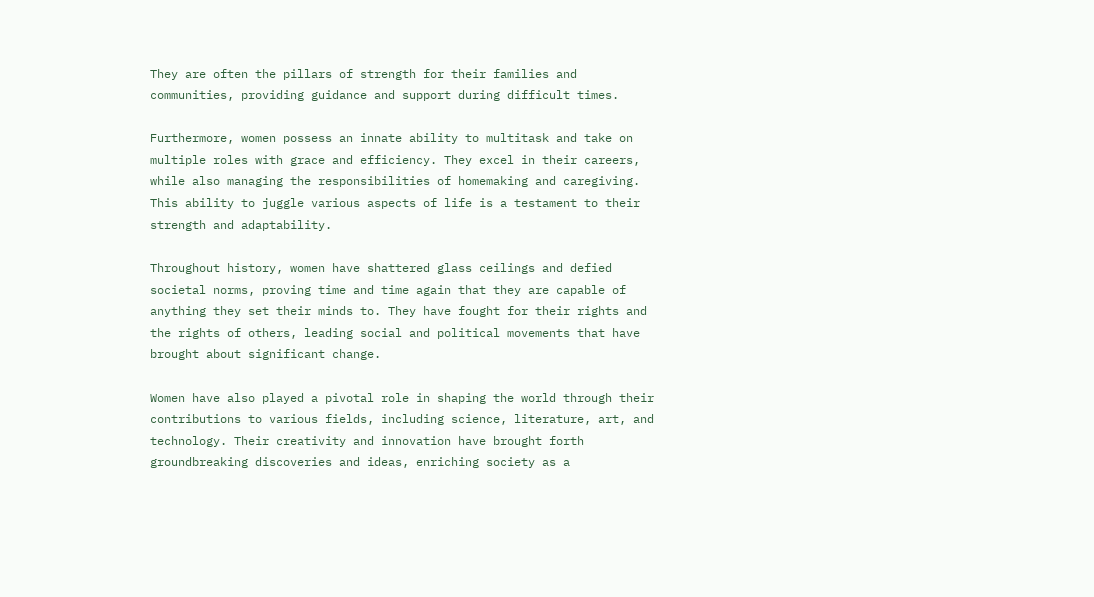They are often the pillars of strength for their families and communities, providing guidance and support during difficult times.

Furthermore, women possess an innate ability to multitask and take on multiple roles with grace and efficiency. They excel in their careers, while also managing the responsibilities of homemaking and caregiving. This ability to juggle various aspects of life is a testament to their strength and adaptability.

Throughout history, women have shattered glass ceilings and defied societal norms, proving time and time again that they are capable of anything they set their minds to. They have fought for their rights and the rights of others, leading social and political movements that have brought about significant change.

Women have also played a pivotal role in shaping the world through their contributions to various fields, including science, literature, art, and technology. Their creativity and innovation have brought forth groundbreaking discoveries and ideas, enriching society as a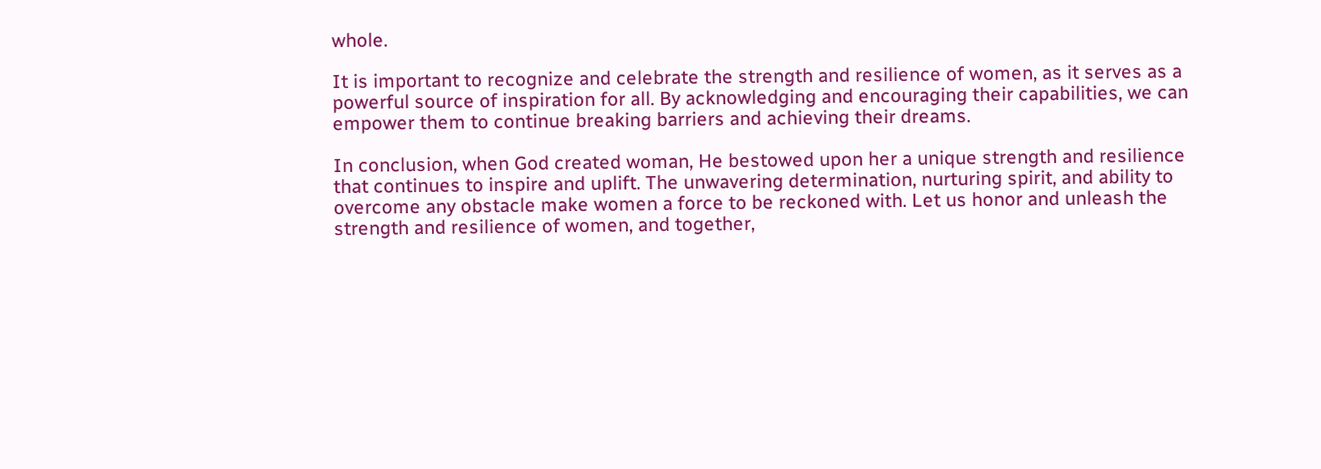whole.

It is important to recognize and celebrate the strength and resilience of women, as it serves as a powerful source of inspiration for all. By acknowledging and encouraging their capabilities, we can empower them to continue breaking barriers and achieving their dreams.

In conclusion, when God created woman, He bestowed upon her a unique strength and resilience that continues to inspire and uplift. The unwavering determination, nurturing spirit, and ability to overcome any obstacle make women a force to be reckoned with. Let us honor and unleash the strength and resilience of women, and together,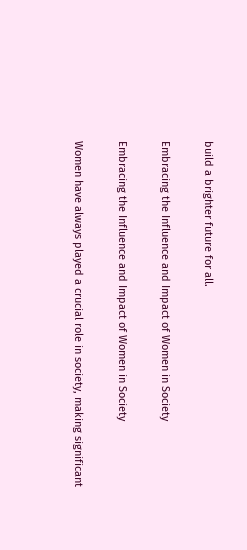build a brighter future for all.

Embracing the Influence and Impact of Women in Society

Embracing the Influence and Impact of Women in Society

Women have always played a crucial role in society, making significant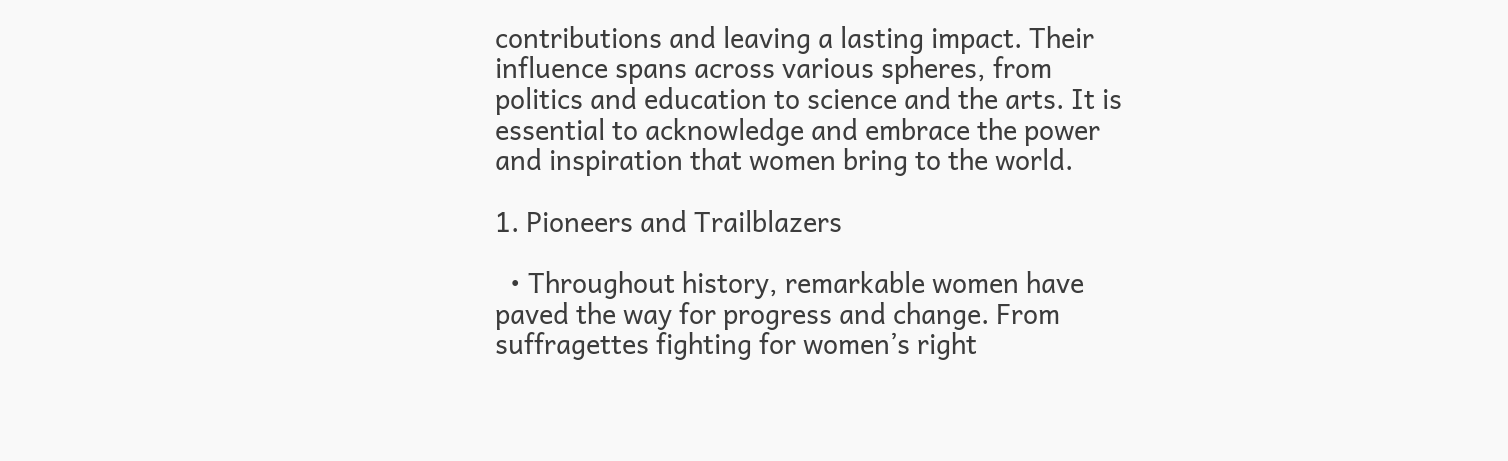contributions and leaving a lasting impact. Their influence spans across various spheres, from politics and education to science and the arts. It is essential to acknowledge and embrace the power and inspiration that women bring to the world.

1. Pioneers and Trailblazers

  • Throughout history, remarkable women have paved the way for progress and change. From suffragettes fighting for women’s right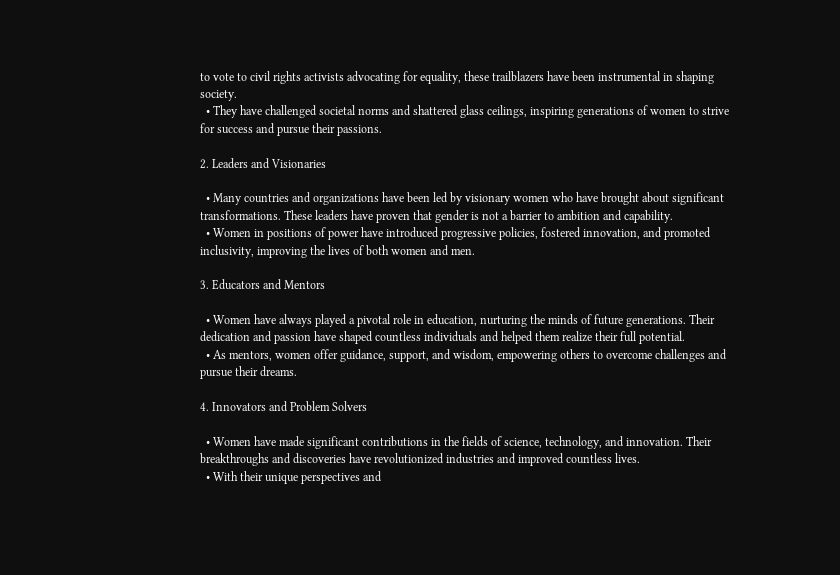to vote to civil rights activists advocating for equality, these trailblazers have been instrumental in shaping society.
  • They have challenged societal norms and shattered glass ceilings, inspiring generations of women to strive for success and pursue their passions.

2. Leaders and Visionaries

  • Many countries and organizations have been led by visionary women who have brought about significant transformations. These leaders have proven that gender is not a barrier to ambition and capability.
  • Women in positions of power have introduced progressive policies, fostered innovation, and promoted inclusivity, improving the lives of both women and men.

3. Educators and Mentors

  • Women have always played a pivotal role in education, nurturing the minds of future generations. Their dedication and passion have shaped countless individuals and helped them realize their full potential.
  • As mentors, women offer guidance, support, and wisdom, empowering others to overcome challenges and pursue their dreams.

4. Innovators and Problem Solvers

  • Women have made significant contributions in the fields of science, technology, and innovation. Their breakthroughs and discoveries have revolutionized industries and improved countless lives.
  • With their unique perspectives and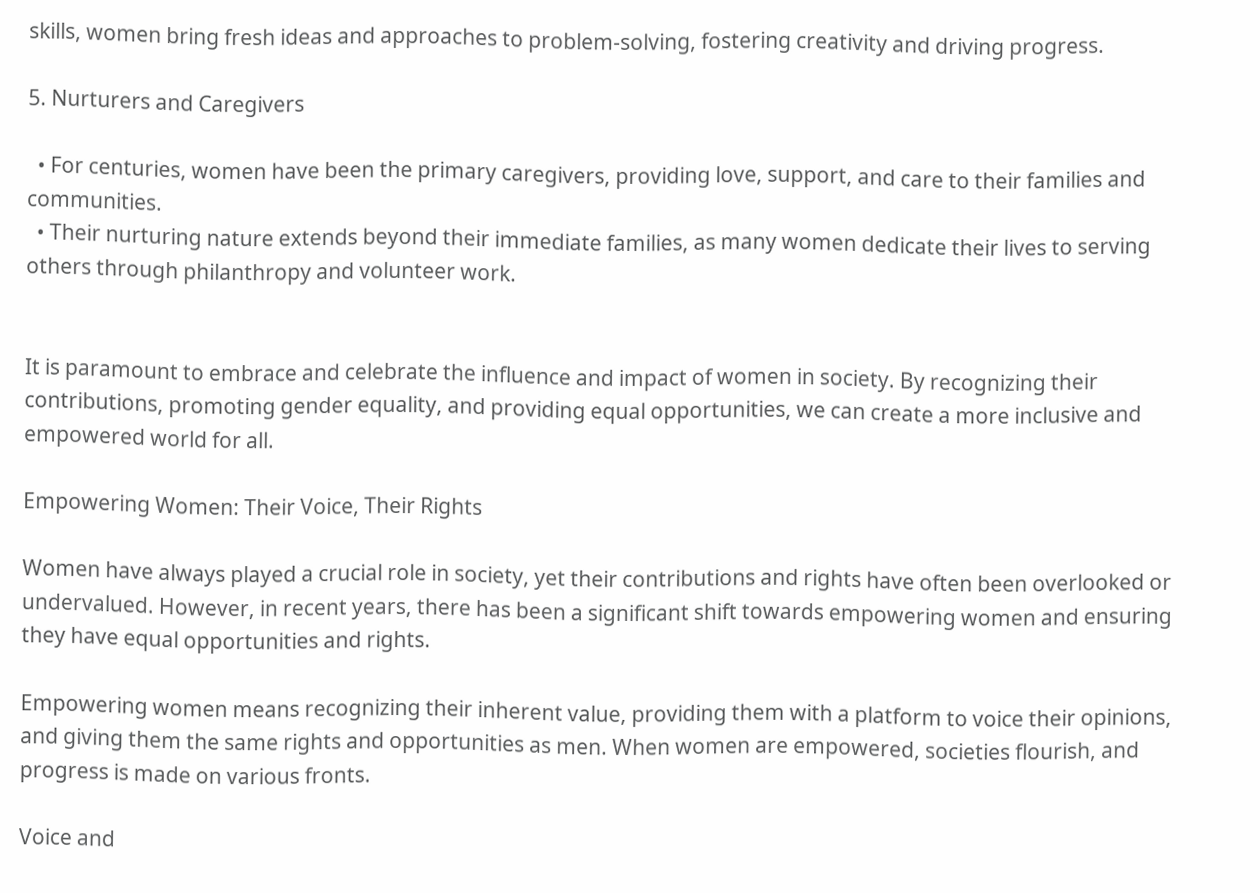skills, women bring fresh ideas and approaches to problem-solving, fostering creativity and driving progress.

5. Nurturers and Caregivers

  • For centuries, women have been the primary caregivers, providing love, support, and care to their families and communities.
  • Their nurturing nature extends beyond their immediate families, as many women dedicate their lives to serving others through philanthropy and volunteer work.


It is paramount to embrace and celebrate the influence and impact of women in society. By recognizing their contributions, promoting gender equality, and providing equal opportunities, we can create a more inclusive and empowered world for all.

Empowering Women: Their Voice, Their Rights

Women have always played a crucial role in society, yet their contributions and rights have often been overlooked or undervalued. However, in recent years, there has been a significant shift towards empowering women and ensuring they have equal opportunities and rights.

Empowering women means recognizing their inherent value, providing them with a platform to voice their opinions, and giving them the same rights and opportunities as men. When women are empowered, societies flourish, and progress is made on various fronts.

Voice and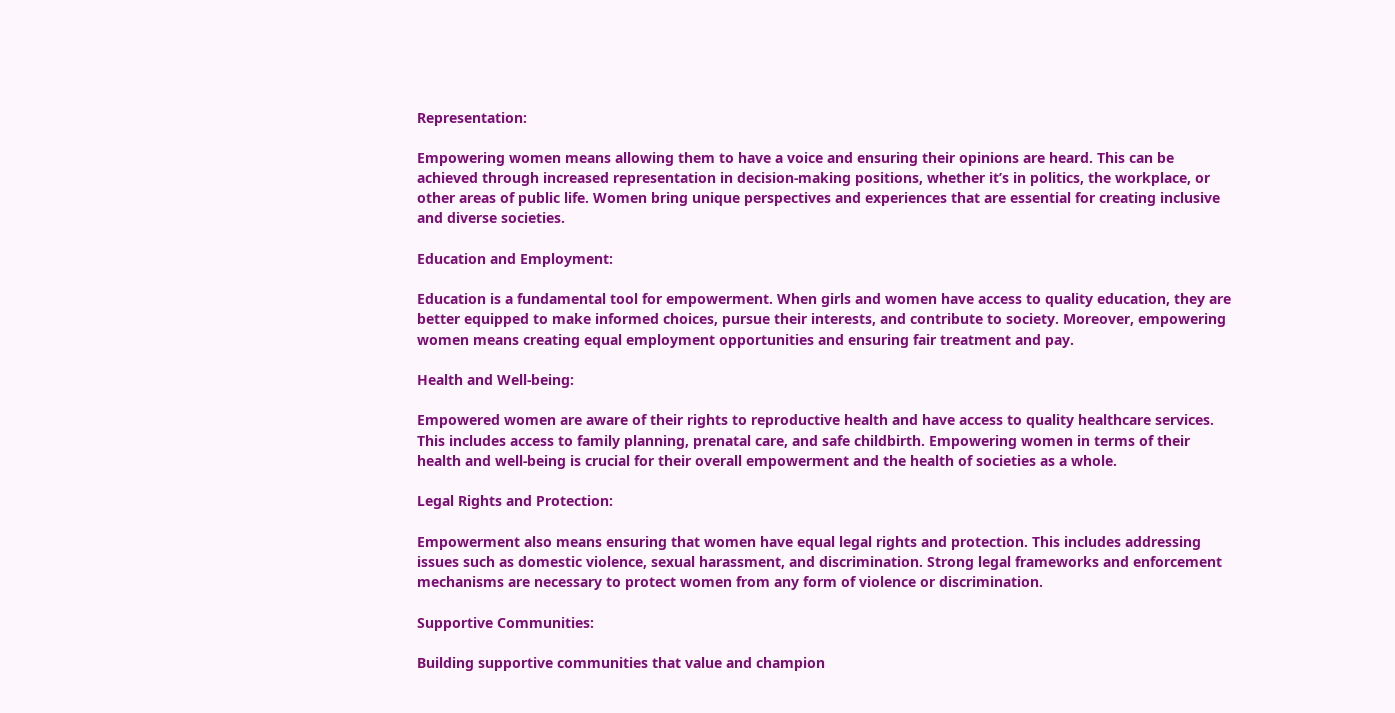Representation:

Empowering women means allowing them to have a voice and ensuring their opinions are heard. This can be achieved through increased representation in decision-making positions, whether it’s in politics, the workplace, or other areas of public life. Women bring unique perspectives and experiences that are essential for creating inclusive and diverse societies.

Education and Employment:

Education is a fundamental tool for empowerment. When girls and women have access to quality education, they are better equipped to make informed choices, pursue their interests, and contribute to society. Moreover, empowering women means creating equal employment opportunities and ensuring fair treatment and pay.

Health and Well-being:

Empowered women are aware of their rights to reproductive health and have access to quality healthcare services. This includes access to family planning, prenatal care, and safe childbirth. Empowering women in terms of their health and well-being is crucial for their overall empowerment and the health of societies as a whole.

Legal Rights and Protection:

Empowerment also means ensuring that women have equal legal rights and protection. This includes addressing issues such as domestic violence, sexual harassment, and discrimination. Strong legal frameworks and enforcement mechanisms are necessary to protect women from any form of violence or discrimination.

Supportive Communities:

Building supportive communities that value and champion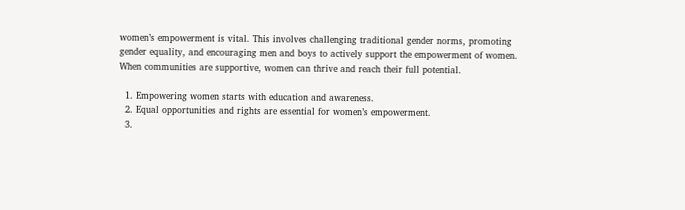women’s empowerment is vital. This involves challenging traditional gender norms, promoting gender equality, and encouraging men and boys to actively support the empowerment of women. When communities are supportive, women can thrive and reach their full potential.

  1. Empowering women starts with education and awareness.
  2. Equal opportunities and rights are essential for women’s empowerment.
  3.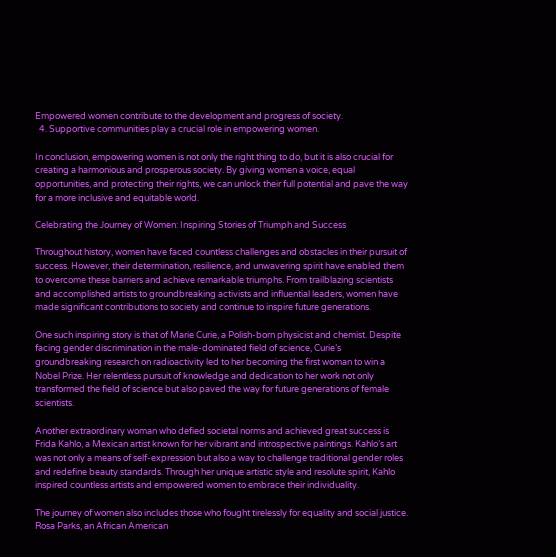Empowered women contribute to the development and progress of society.
  4. Supportive communities play a crucial role in empowering women.

In conclusion, empowering women is not only the right thing to do, but it is also crucial for creating a harmonious and prosperous society. By giving women a voice, equal opportunities, and protecting their rights, we can unlock their full potential and pave the way for a more inclusive and equitable world.

Celebrating the Journey of Women: Inspiring Stories of Triumph and Success

Throughout history, women have faced countless challenges and obstacles in their pursuit of success. However, their determination, resilience, and unwavering spirit have enabled them to overcome these barriers and achieve remarkable triumphs. From trailblazing scientists and accomplished artists to groundbreaking activists and influential leaders, women have made significant contributions to society and continue to inspire future generations.

One such inspiring story is that of Marie Curie, a Polish-born physicist and chemist. Despite facing gender discrimination in the male-dominated field of science, Curie’s groundbreaking research on radioactivity led to her becoming the first woman to win a Nobel Prize. Her relentless pursuit of knowledge and dedication to her work not only transformed the field of science but also paved the way for future generations of female scientists.

Another extraordinary woman who defied societal norms and achieved great success is Frida Kahlo, a Mexican artist known for her vibrant and introspective paintings. Kahlo’s art was not only a means of self-expression but also a way to challenge traditional gender roles and redefine beauty standards. Through her unique artistic style and resolute spirit, Kahlo inspired countless artists and empowered women to embrace their individuality.

The journey of women also includes those who fought tirelessly for equality and social justice. Rosa Parks, an African American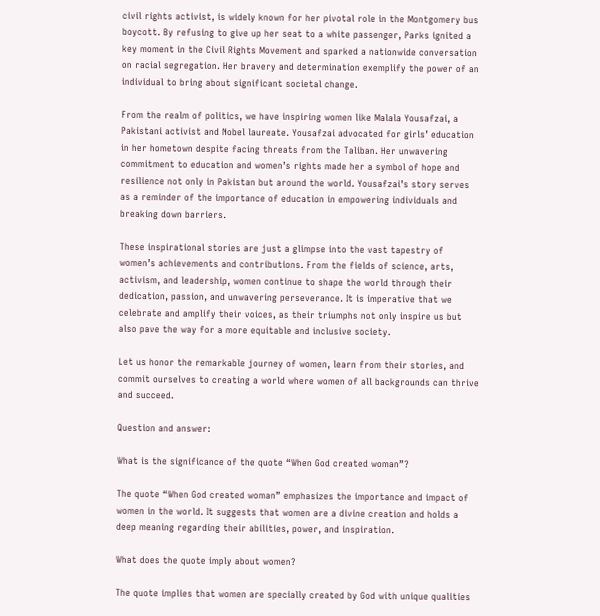civil rights activist, is widely known for her pivotal role in the Montgomery bus boycott. By refusing to give up her seat to a white passenger, Parks ignited a key moment in the Civil Rights Movement and sparked a nationwide conversation on racial segregation. Her bravery and determination exemplify the power of an individual to bring about significant societal change.

From the realm of politics, we have inspiring women like Malala Yousafzai, a Pakistani activist and Nobel laureate. Yousafzai advocated for girls’ education in her hometown despite facing threats from the Taliban. Her unwavering commitment to education and women’s rights made her a symbol of hope and resilience not only in Pakistan but around the world. Yousafzai’s story serves as a reminder of the importance of education in empowering individuals and breaking down barriers.

These inspirational stories are just a glimpse into the vast tapestry of women’s achievements and contributions. From the fields of science, arts, activism, and leadership, women continue to shape the world through their dedication, passion, and unwavering perseverance. It is imperative that we celebrate and amplify their voices, as their triumphs not only inspire us but also pave the way for a more equitable and inclusive society.

Let us honor the remarkable journey of women, learn from their stories, and commit ourselves to creating a world where women of all backgrounds can thrive and succeed.

Question and answer:

What is the significance of the quote “When God created woman”?

The quote “When God created woman” emphasizes the importance and impact of women in the world. It suggests that women are a divine creation and holds a deep meaning regarding their abilities, power, and inspiration.

What does the quote imply about women?

The quote implies that women are specially created by God with unique qualities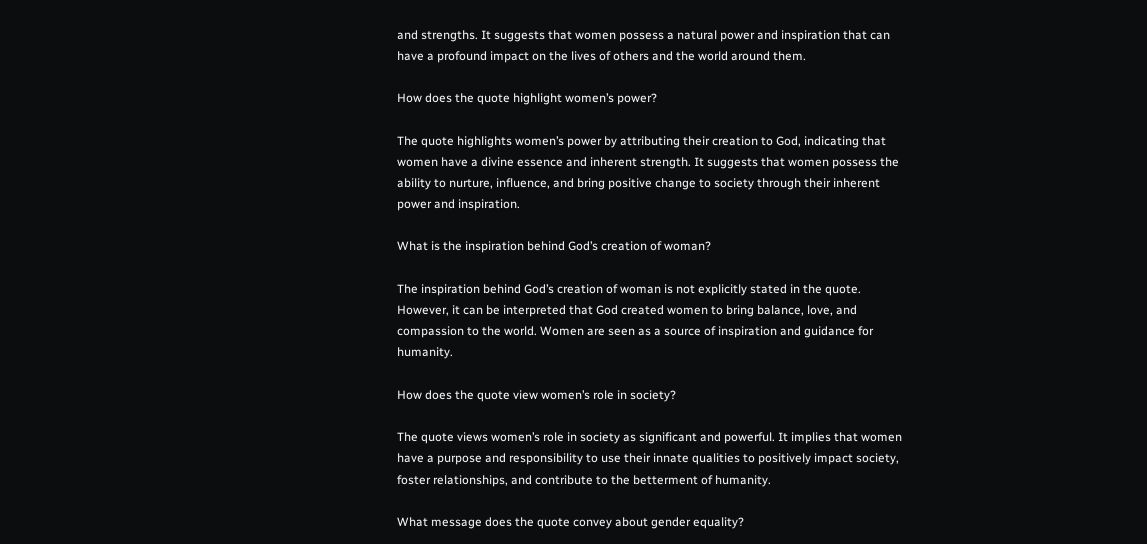and strengths. It suggests that women possess a natural power and inspiration that can have a profound impact on the lives of others and the world around them.

How does the quote highlight women’s power?

The quote highlights women’s power by attributing their creation to God, indicating that women have a divine essence and inherent strength. It suggests that women possess the ability to nurture, influence, and bring positive change to society through their inherent power and inspiration.

What is the inspiration behind God’s creation of woman?

The inspiration behind God’s creation of woman is not explicitly stated in the quote. However, it can be interpreted that God created women to bring balance, love, and compassion to the world. Women are seen as a source of inspiration and guidance for humanity.

How does the quote view women’s role in society?

The quote views women’s role in society as significant and powerful. It implies that women have a purpose and responsibility to use their innate qualities to positively impact society, foster relationships, and contribute to the betterment of humanity.

What message does the quote convey about gender equality?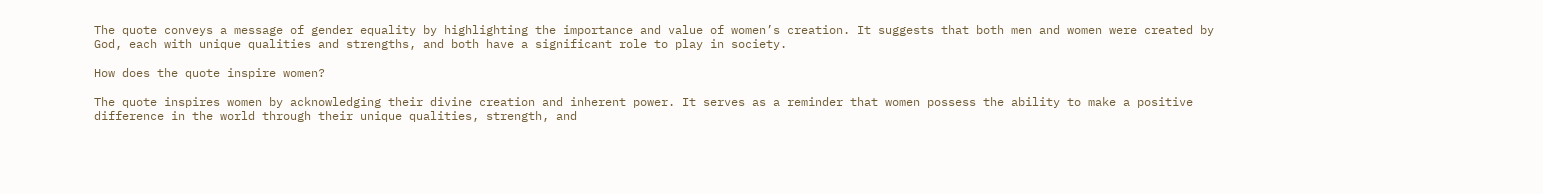The quote conveys a message of gender equality by highlighting the importance and value of women’s creation. It suggests that both men and women were created by God, each with unique qualities and strengths, and both have a significant role to play in society.

How does the quote inspire women?

The quote inspires women by acknowledging their divine creation and inherent power. It serves as a reminder that women possess the ability to make a positive difference in the world through their unique qualities, strength, and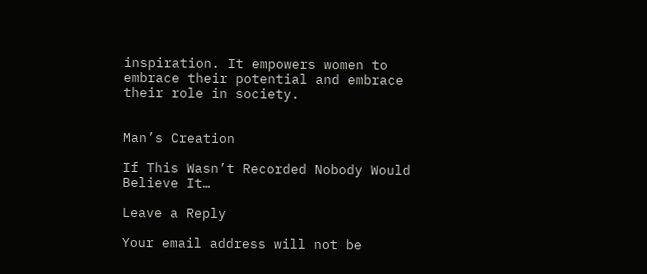inspiration. It empowers women to embrace their potential and embrace their role in society.


Man’s Creation

If This Wasn’t Recorded Nobody Would Believe It…

Leave a Reply

Your email address will not be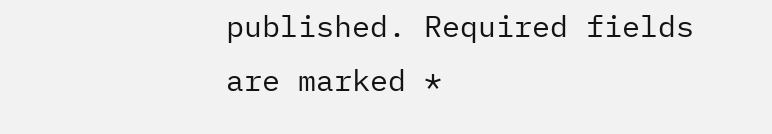published. Required fields are marked *